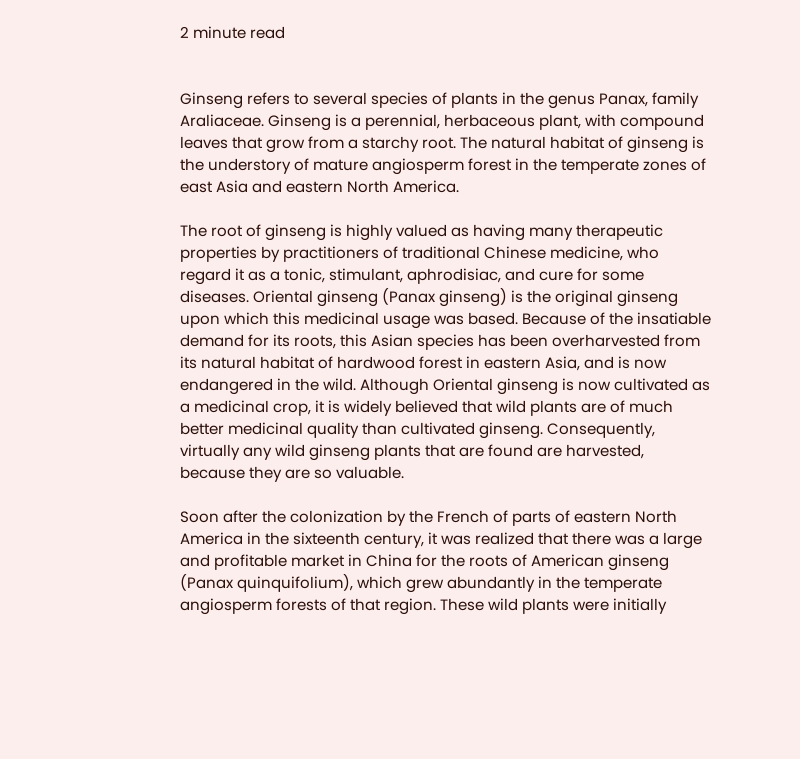2 minute read


Ginseng refers to several species of plants in the genus Panax, family Araliaceae. Ginseng is a perennial, herbaceous plant, with compound leaves that grow from a starchy root. The natural habitat of ginseng is the understory of mature angiosperm forest in the temperate zones of east Asia and eastern North America.

The root of ginseng is highly valued as having many therapeutic properties by practitioners of traditional Chinese medicine, who regard it as a tonic, stimulant, aphrodisiac, and cure for some diseases. Oriental ginseng (Panax ginseng) is the original ginseng upon which this medicinal usage was based. Because of the insatiable demand for its roots, this Asian species has been overharvested from its natural habitat of hardwood forest in eastern Asia, and is now endangered in the wild. Although Oriental ginseng is now cultivated as a medicinal crop, it is widely believed that wild plants are of much better medicinal quality than cultivated ginseng. Consequently, virtually any wild ginseng plants that are found are harvested, because they are so valuable.

Soon after the colonization by the French of parts of eastern North America in the sixteenth century, it was realized that there was a large and profitable market in China for the roots of American ginseng (Panax quinquifolium), which grew abundantly in the temperate angiosperm forests of that region. These wild plants were initially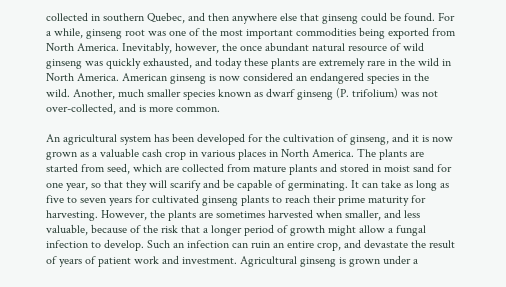collected in southern Quebec, and then anywhere else that ginseng could be found. For a while, ginseng root was one of the most important commodities being exported from North America. Inevitably, however, the once abundant natural resource of wild ginseng was quickly exhausted, and today these plants are extremely rare in the wild in North America. American ginseng is now considered an endangered species in the wild. Another, much smaller species known as dwarf ginseng (P. trifolium) was not over-collected, and is more common.

An agricultural system has been developed for the cultivation of ginseng, and it is now grown as a valuable cash crop in various places in North America. The plants are started from seed, which are collected from mature plants and stored in moist sand for one year, so that they will scarify and be capable of germinating. It can take as long as five to seven years for cultivated ginseng plants to reach their prime maturity for harvesting. However, the plants are sometimes harvested when smaller, and less valuable, because of the risk that a longer period of growth might allow a fungal infection to develop. Such an infection can ruin an entire crop, and devastate the result of years of patient work and investment. Agricultural ginseng is grown under a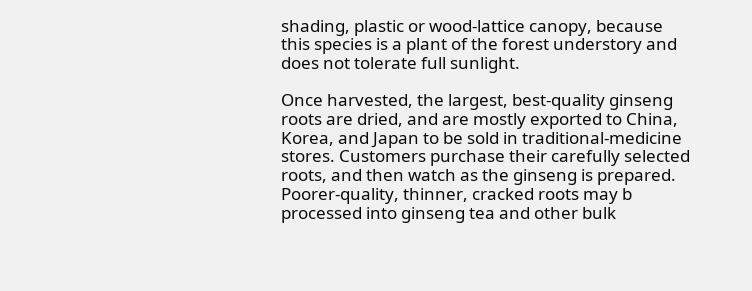shading, plastic or wood-lattice canopy, because this species is a plant of the forest understory and does not tolerate full sunlight.

Once harvested, the largest, best-quality ginseng roots are dried, and are mostly exported to China, Korea, and Japan to be sold in traditional-medicine stores. Customers purchase their carefully selected roots, and then watch as the ginseng is prepared. Poorer-quality, thinner, cracked roots may b processed into ginseng tea and other bulk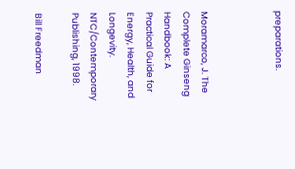preparations.



Moramarco, J. The Complete Ginseng Handbook: A Practical Guide for Energy, Health, and Longevity. NTC/Contemporary Publishing, 1998.

Bill Freedman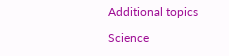Additional topics

Science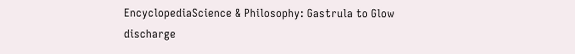EncyclopediaScience & Philosophy: Gastrula to Glow discharge